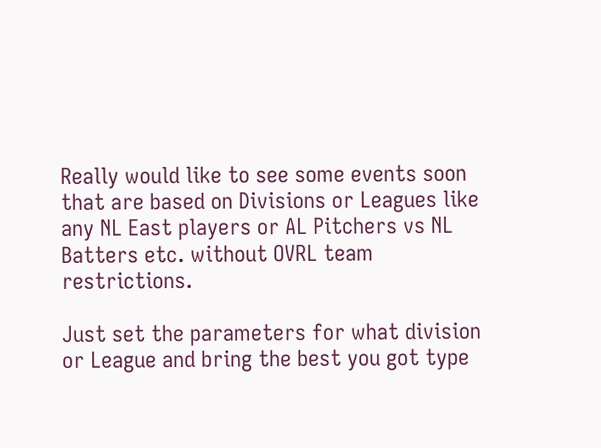Really would like to see some events soon that are based on Divisions or Leagues like any NL East players or AL Pitchers vs NL Batters etc. without OVRL team restrictions.

Just set the parameters for what division or League and bring the best you got type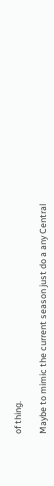of thing.

Maybe to mimic the current season just do a any Central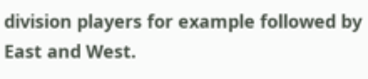division players for example followed by East and West.